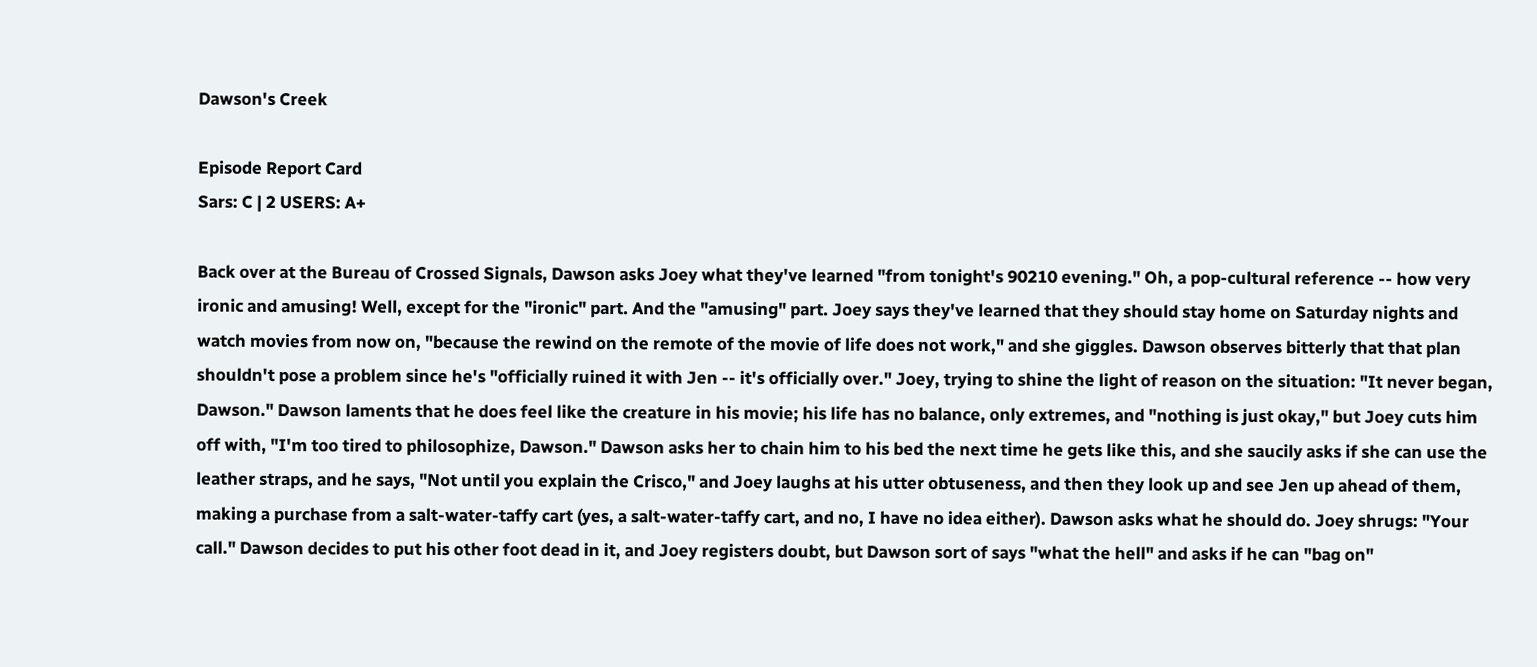Dawson's Creek

Episode Report Card
Sars: C | 2 USERS: A+

Back over at the Bureau of Crossed Signals, Dawson asks Joey what they've learned "from tonight's 90210 evening." Oh, a pop-cultural reference -- how very ironic and amusing! Well, except for the "ironic" part. And the "amusing" part. Joey says they've learned that they should stay home on Saturday nights and watch movies from now on, "because the rewind on the remote of the movie of life does not work," and she giggles. Dawson observes bitterly that that plan shouldn't pose a problem since he's "officially ruined it with Jen -- it's officially over." Joey, trying to shine the light of reason on the situation: "It never began, Dawson." Dawson laments that he does feel like the creature in his movie; his life has no balance, only extremes, and "nothing is just okay," but Joey cuts him off with, "I'm too tired to philosophize, Dawson." Dawson asks her to chain him to his bed the next time he gets like this, and she saucily asks if she can use the leather straps, and he says, "Not until you explain the Crisco," and Joey laughs at his utter obtuseness, and then they look up and see Jen up ahead of them, making a purchase from a salt-water-taffy cart (yes, a salt-water-taffy cart, and no, I have no idea either). Dawson asks what he should do. Joey shrugs: "Your call." Dawson decides to put his other foot dead in it, and Joey registers doubt, but Dawson sort of says "what the hell" and asks if he can "bag on"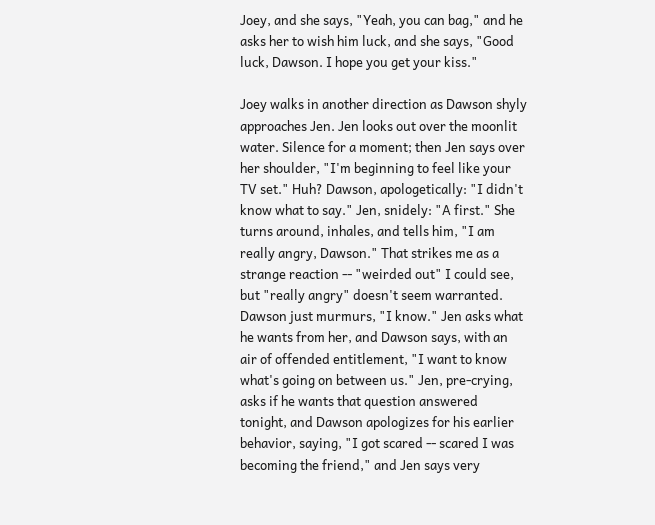Joey, and she says, "Yeah, you can bag," and he asks her to wish him luck, and she says, "Good luck, Dawson. I hope you get your kiss."

Joey walks in another direction as Dawson shyly approaches Jen. Jen looks out over the moonlit water. Silence for a moment; then Jen says over her shoulder, "I'm beginning to feel like your TV set." Huh? Dawson, apologetically: "I didn't know what to say." Jen, snidely: "A first." She turns around, inhales, and tells him, "I am really angry, Dawson." That strikes me as a strange reaction -- "weirded out" I could see, but "really angry" doesn't seem warranted. Dawson just murmurs, "I know." Jen asks what he wants from her, and Dawson says, with an air of offended entitlement, "I want to know what's going on between us." Jen, pre-crying, asks if he wants that question answered tonight, and Dawson apologizes for his earlier behavior, saying, "I got scared -- scared I was becoming the friend," and Jen says very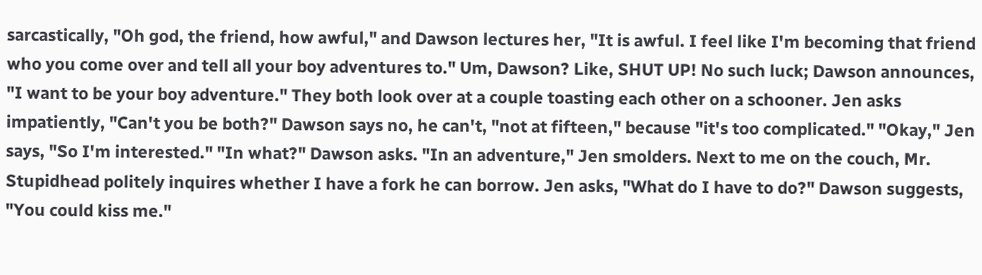sarcastically, "Oh god, the friend, how awful," and Dawson lectures her, "It is awful. I feel like I'm becoming that friend who you come over and tell all your boy adventures to." Um, Dawson? Like, SHUT UP! No such luck; Dawson announces, "I want to be your boy adventure." They both look over at a couple toasting each other on a schooner. Jen asks impatiently, "Can't you be both?" Dawson says no, he can't, "not at fifteen," because "it's too complicated." "Okay," Jen says, "So I'm interested." "In what?" Dawson asks. "In an adventure," Jen smolders. Next to me on the couch, Mr. Stupidhead politely inquires whether I have a fork he can borrow. Jen asks, "What do I have to do?" Dawson suggests, "You could kiss me."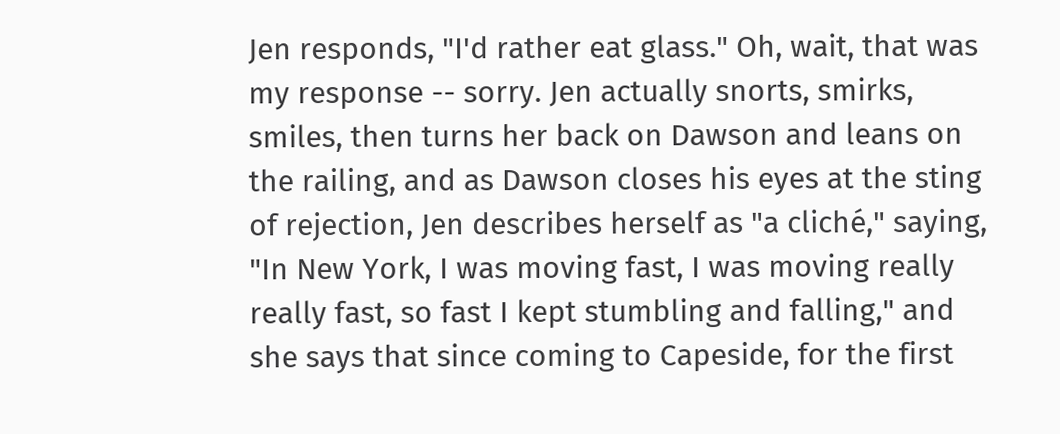Jen responds, "I'd rather eat glass." Oh, wait, that was my response -- sorry. Jen actually snorts, smirks, smiles, then turns her back on Dawson and leans on the railing, and as Dawson closes his eyes at the sting of rejection, Jen describes herself as "a cliché," saying, "In New York, I was moving fast, I was moving really really fast, so fast I kept stumbling and falling," and she says that since coming to Capeside, for the first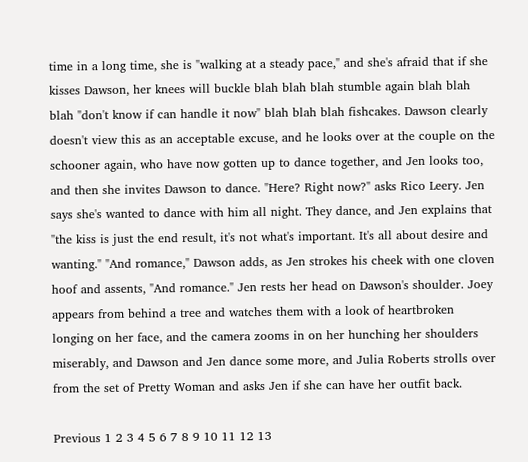time in a long time, she is "walking at a steady pace," and she's afraid that if she kisses Dawson, her knees will buckle blah blah blah stumble again blah blah blah "don't know if can handle it now" blah blah blah fishcakes. Dawson clearly doesn't view this as an acceptable excuse, and he looks over at the couple on the schooner again, who have now gotten up to dance together, and Jen looks too, and then she invites Dawson to dance. "Here? Right now?" asks Rico Leery. Jen says she's wanted to dance with him all night. They dance, and Jen explains that "the kiss is just the end result, it's not what's important. It's all about desire and wanting." "And romance," Dawson adds, as Jen strokes his cheek with one cloven hoof and assents, "And romance." Jen rests her head on Dawson's shoulder. Joey appears from behind a tree and watches them with a look of heartbroken longing on her face, and the camera zooms in on her hunching her shoulders miserably, and Dawson and Jen dance some more, and Julia Roberts strolls over from the set of Pretty Woman and asks Jen if she can have her outfit back.

Previous 1 2 3 4 5 6 7 8 9 10 11 12 13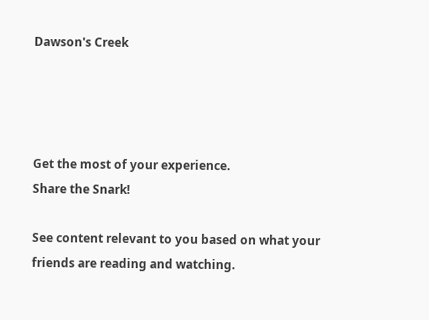Dawson's Creek




Get the most of your experience.
Share the Snark!

See content relevant to you based on what your friends are reading and watching.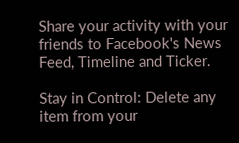Share your activity with your friends to Facebook's News Feed, Timeline and Ticker.

Stay in Control: Delete any item from your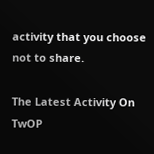activity that you choose not to share.

The Latest Activity On TwOP